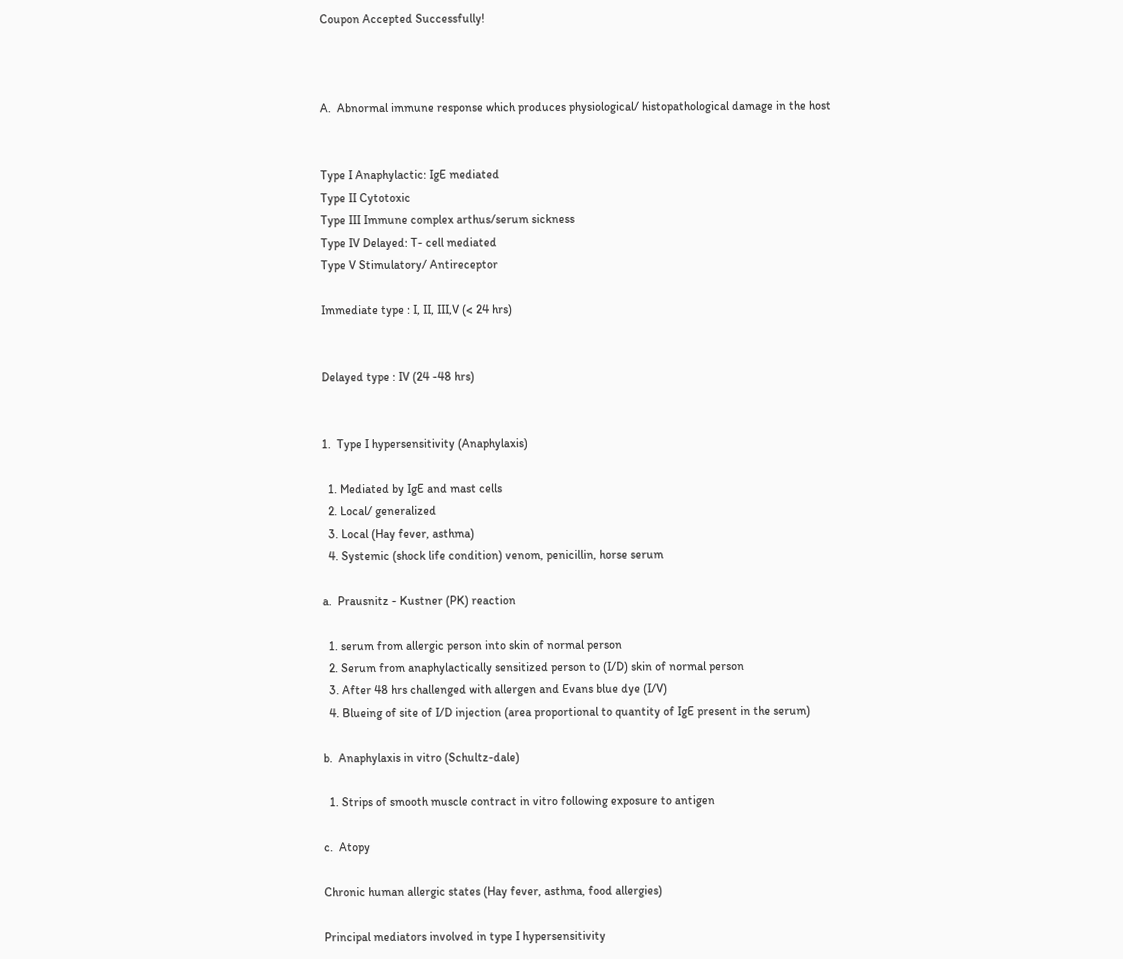Coupon Accepted Successfully!



A.  Abnormal immune response which produces physiological/ histopathological damage in the host


Type I Anaphylactic: IgE mediated
Type II Cytotoxic
Type III Immune complex arthus/serum sickness
Type IV Delayed: T- cell mediated
Type V Stimulatory/ Antireceptor

Immediate type : I, II, III,V (< 24 hrs)


Delayed type : IV (24 -48 hrs)


1.  Type I hypersensitivity (Anaphylaxis)

  1. Mediated by IgE and mast cells
  2. Local/ generalized
  3. Local (Hay fever, asthma)
  4. Systemic (shock life condition) venom, penicillin, horse serum

a.  Prausnitz - Kustner (PK) reaction

  1. serum from allergic person into skin of normal person
  2. Serum from anaphylactically sensitized person to (I/D) skin of normal person
  3. After 48 hrs challenged with allergen and Evans blue dye (I/V)
  4. Blueing of site of I/D injection (area proportional to quantity of IgE present in the serum)

b.  Anaphylaxis in vitro (Schultz-dale)

  1. Strips of smooth muscle contract in vitro following exposure to antigen

c.  Atopy

Chronic human allergic states (Hay fever, asthma, food allergies)

Principal mediators involved in type I hypersensitivity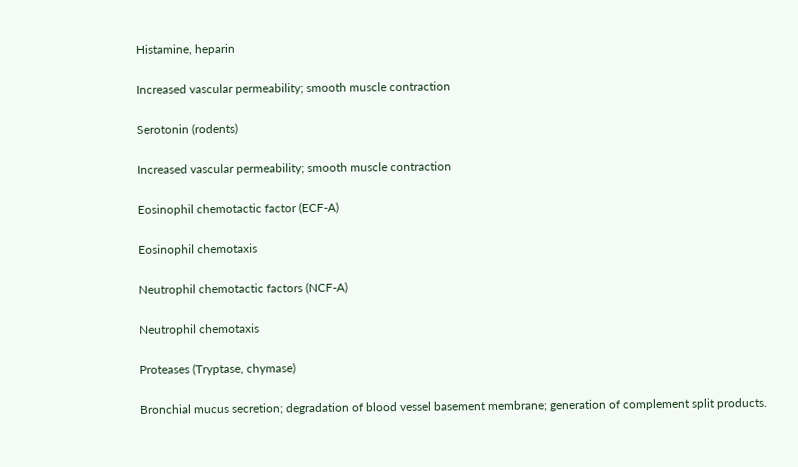Histamine, heparin

Increased vascular permeability; smooth muscle contraction

Serotonin (rodents)

Increased vascular permeability; smooth muscle contraction

Eosinophil chemotactic factor (ECF-A)

Eosinophil chemotaxis

Neutrophil chemotactic factors (NCF-A)

Neutrophil chemotaxis

Proteases (Tryptase, chymase)

Bronchial mucus secretion; degradation of blood vessel basement membrane; generation of complement split products.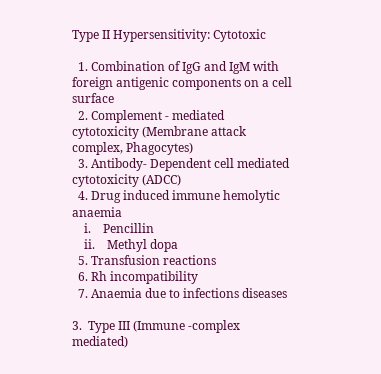Type II Hypersensitivity: Cytotoxic

  1. Combination of IgG and IgM with foreign antigenic components on a cell surface
  2. Complement - mediated cytotoxicity (Membrane attack complex, Phagocytes)
  3. Antibody- Dependent cell mediated cytotoxicity (ADCC)
  4. Drug induced immune hemolytic anaemia
    i.    Pencillin
    ii.    Methyl dopa
  5. Transfusion reactions
  6. Rh incompatibility
  7. Anaemia due to infections diseases

3.  Type III (Immune -complex mediated)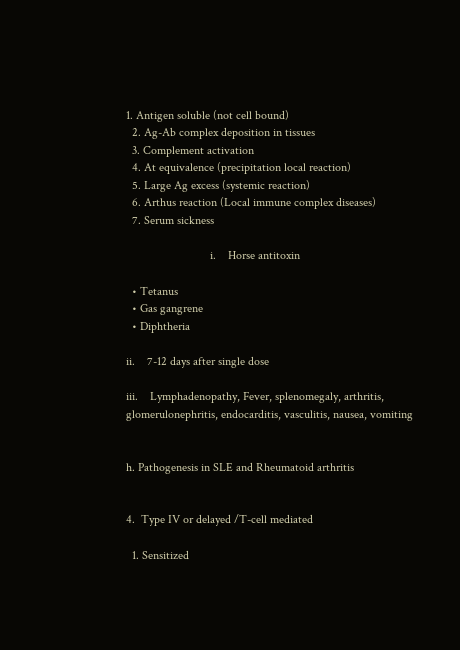1. Antigen soluble (not cell bound)
  2. Ag-Ab complex deposition in tissues
  3. Complement activation
  4. At equivalence (precipitation local reaction)
  5. Large Ag excess (systemic reaction)
  6. Arthus reaction (Local immune complex diseases)
  7. Serum sickness

                            i.    Horse antitoxin

  • Tetanus
  • Gas gangrene
  • Diphtheria

ii.    7-12 days after single dose

iii.    Lymphadenopathy, Fever, splenomegaly, arthritis, glomerulonephritis, endocarditis, vasculitis, nausea, vomiting


h. Pathogenesis in SLE and Rheumatoid arthritis


4.  Type IV or delayed /T-cell mediated

  1. Sensitized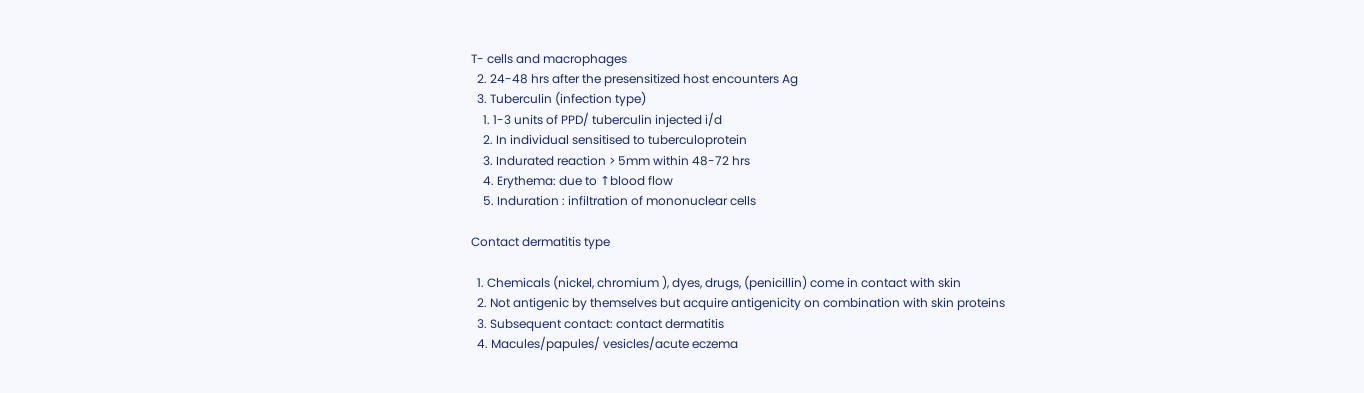T- cells and macrophages
  2. 24-48 hrs after the presensitized host encounters Ag
  3. Tuberculin (infection type)
    1. 1-3 units of PPD/ tuberculin injected i/d
    2. In individual sensitised to tuberculoprotein
    3. Indurated reaction > 5mm within 48-72 hrs
    4. Erythema: due to ↑blood flow
    5. Induration : infiltration of mononuclear cells

Contact dermatitis type

  1. Chemicals (nickel, chromium ), dyes, drugs, (penicillin) come in contact with skin
  2. Not antigenic by themselves but acquire antigenicity on combination with skin proteins
  3. Subsequent contact: contact dermatitis
  4. Macules/papules/ vesicles/acute eczema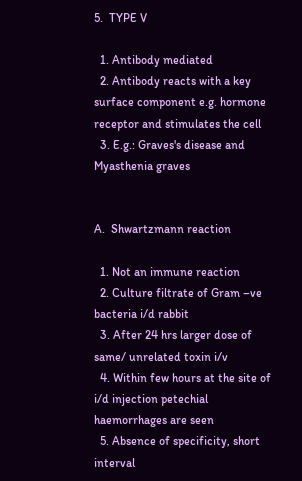5.  TYPE V

  1. Antibody mediated
  2. Antibody reacts with a key surface component e.g. hormone receptor and stimulates the cell
  3. E.g.: Graves's disease and Myasthenia graves


A.  Shwartzmann reaction

  1. Not an immune reaction
  2. Culture filtrate of Gram –ve bacteria i/d rabbit
  3. After 24 hrs larger dose of same/ unrelated toxin i/v
  4. Within few hours at the site of i/d injection petechial haemorrhages are seen
  5. Absence of specificity, short interval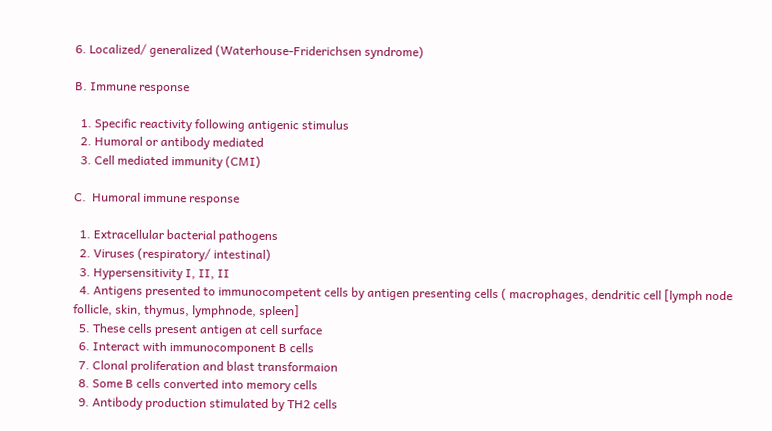6. Localized/ generalized (Waterhouse-Friderichsen syndrome)

B. Immune response

  1. Specific reactivity following antigenic stimulus
  2. Humoral or antibody mediated
  3. Cell mediated immunity (CMI)

C.  Humoral immune response

  1. Extracellular bacterial pathogens
  2. Viruses (respiratory/ intestinal)
  3. Hypersensitivity I, II, II
  4. Antigens presented to immunocompetent cells by antigen presenting cells ( macrophages, dendritic cell [lymph node follicle, skin, thymus, lymphnode, spleen]
  5. These cells present antigen at cell surface
  6. Interact with immunocomponent B cells
  7. Clonal proliferation and blast transformaion
  8. Some B cells converted into memory cells
  9. Antibody production stimulated by TH2 cells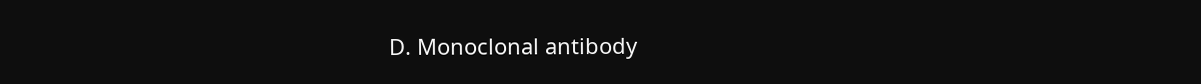D. Monoclonal antibody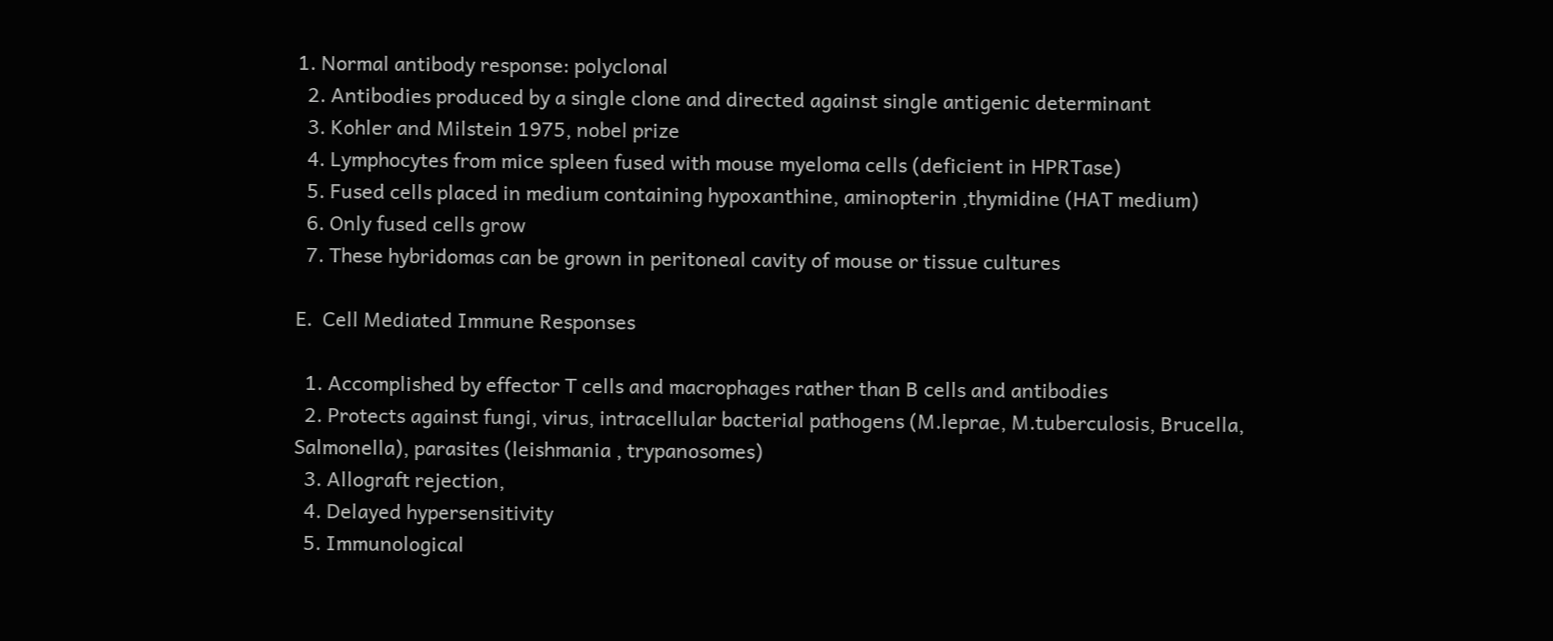1. Normal antibody response: polyclonal
  2. Antibodies produced by a single clone and directed against single antigenic determinant
  3. Kohler and Milstein 1975, nobel prize
  4. Lymphocytes from mice spleen fused with mouse myeloma cells (deficient in HPRTase)
  5. Fused cells placed in medium containing hypoxanthine, aminopterin ,thymidine (HAT medium)
  6. Only fused cells grow
  7. These hybridomas can be grown in peritoneal cavity of mouse or tissue cultures

E.  Cell Mediated Immune Responses

  1. Accomplished by effector T cells and macrophages rather than B cells and antibodies
  2. Protects against fungi, virus, intracellular bacterial pathogens (M.leprae, M.tuberculosis, Brucella, Salmonella), parasites (leishmania , trypanosomes)
  3. Allograft rejection,
  4. Delayed hypersensitivity
  5. Immunological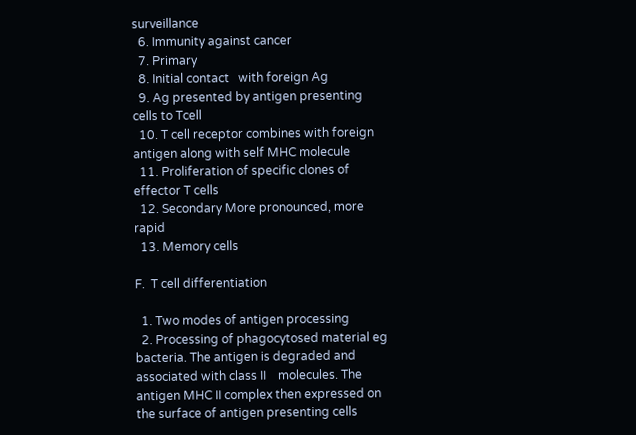surveillance
  6. Immunity against cancer
  7. Primary
  8. Initial contact   with foreign Ag
  9. Ag presented by antigen presenting cells to Tcell
  10. T cell receptor combines with foreign antigen along with self MHC molecule
  11. Proliferation of specific clones of effector T cells
  12. Secondary More pronounced, more rapid
  13. Memory cells

F.  T cell differentiation

  1. Two modes of antigen processing
  2. Processing of phagocytosed material eg bacteria. The antigen is degraded and associated with class II    molecules. The antigen MHC II complex then expressed on the surface of antigen presenting cells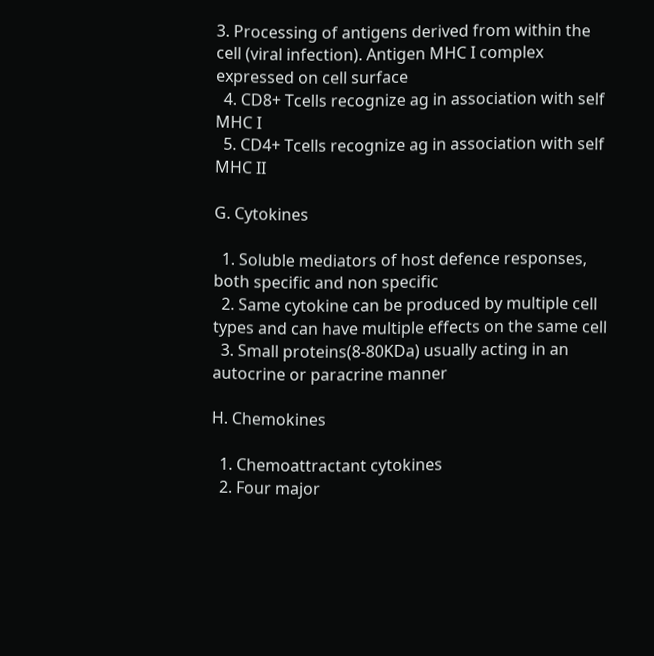3. Processing of antigens derived from within the cell (viral infection). Antigen MHC I complex expressed on cell surface
  4. CD8+ Tcells recognize ag in association with self MHC I
  5. CD4+ Tcells recognize ag in association with self MHC II

G. Cytokines

  1. Soluble mediators of host defence responses, both specific and non specific
  2. Same cytokine can be produced by multiple cell types and can have multiple effects on the same cell
  3. Small proteins(8-80KDa) usually acting in an autocrine or paracrine manner

H. Chemokines

  1. Chemoattractant cytokines
  2. Four major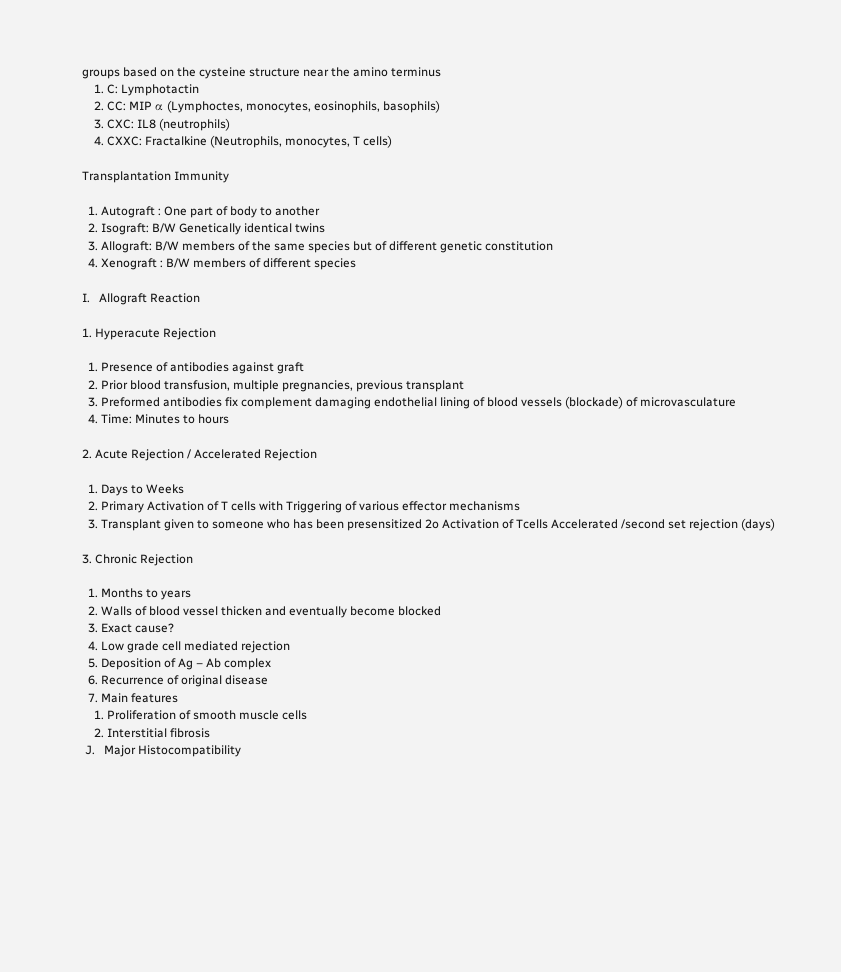groups based on the cysteine structure near the amino terminus
    1. C: Lymphotactin
    2. CC: MIP α (Lymphoctes, monocytes, eosinophils, basophils)
    3. CXC: IL8 (neutrophils)
    4. CXXC: Fractalkine (Neutrophils, monocytes, T cells)

Transplantation Immunity

  1. Autograft : One part of body to another
  2. Isograft: B/W Genetically identical twins
  3. Allograft: B/W members of the same species but of different genetic constitution
  4. Xenograft : B/W members of different species

I.   Allograft Reaction

1. Hyperacute Rejection

  1. Presence of antibodies against graft
  2. Prior blood transfusion, multiple pregnancies, previous transplant
  3. Preformed antibodies fix complement damaging endothelial lining of blood vessels (blockade) of microvasculature
  4. Time: Minutes to hours

2. Acute Rejection / Accelerated Rejection

  1. Days to Weeks
  2. Primary Activation of T cells with Triggering of various effector mechanisms
  3. Transplant given to someone who has been presensitized 2o Activation of Tcells Accelerated /second set rejection (days)

3. Chronic Rejection

  1. Months to years
  2. Walls of blood vessel thicken and eventually become blocked
  3. Exact cause?
  4. Low grade cell mediated rejection
  5. Deposition of Ag – Ab complex
  6. Recurrence of original disease
  7. Main features
    1. Proliferation of smooth muscle cells
    2. Interstitial fibrosis
 J.   Major Histocompatibility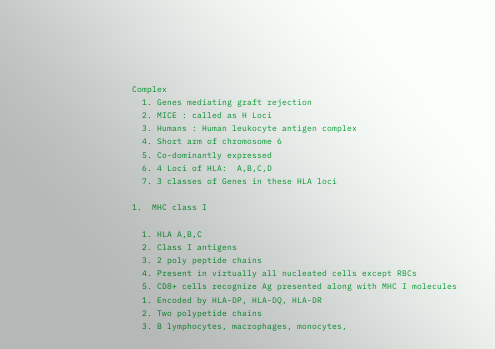Complex
  1. Genes mediating graft rejection
  2. MICE : called as H Loci
  3. Humans : Human leukocyte antigen complex
  4. Short arm of chromosome 6
  5. Co-dominantly expressed
  6. 4 Loci of HLA:  A,B,C,D
  7. 3 classes of Genes in these HLA loci

1.  MHC class I

  1. HLA A,B,C
  2. Class I antigens
  3. 2 poly peptide chains
  4. Present in virtually all nucleated cells except RBCs
  5. CD8+ cells recognize Ag presented along with MHC I molecules
  1. Encoded by HLA-DP, HLA-DQ, HLA-DR
  2. Two polypetide chains
  3. B lymphocytes, macrophages, monocytes,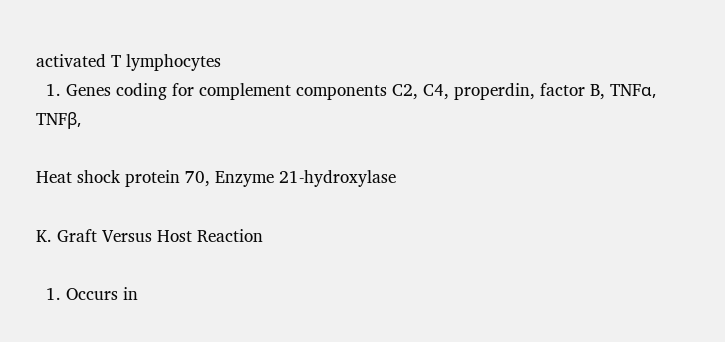activated T lymphocytes
  1. Genes coding for complement components C2, C4, properdin, factor B, TNFα, TNFβ,

Heat shock protein 70, Enzyme 21-hydroxylase

K. Graft Versus Host Reaction

  1. Occurs in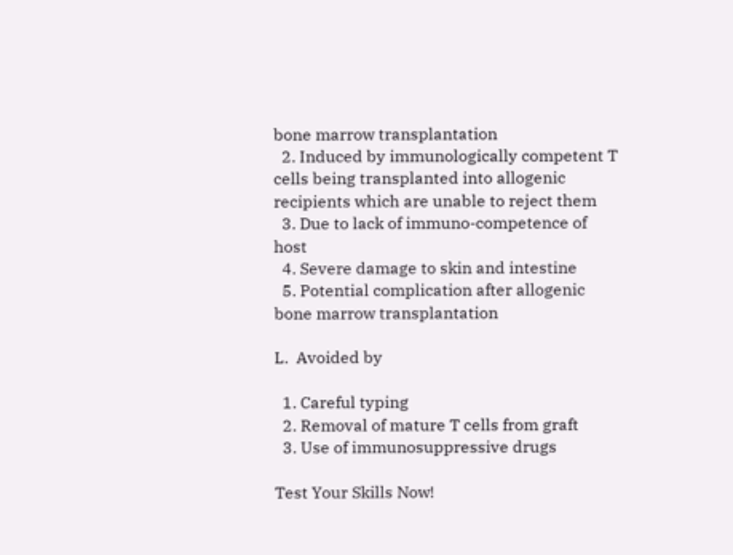bone marrow transplantation
  2. Induced by immunologically competent T cells being transplanted into allogenic recipients which are unable to reject them
  3. Due to lack of immuno-competence of host
  4. Severe damage to skin and intestine
  5. Potential complication after allogenic bone marrow transplantation

L.  Avoided by

  1. Careful typing
  2. Removal of mature T cells from graft
  3. Use of immunosuppressive drugs

Test Your Skills Now!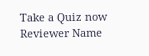Take a Quiz now
Reviewer Name